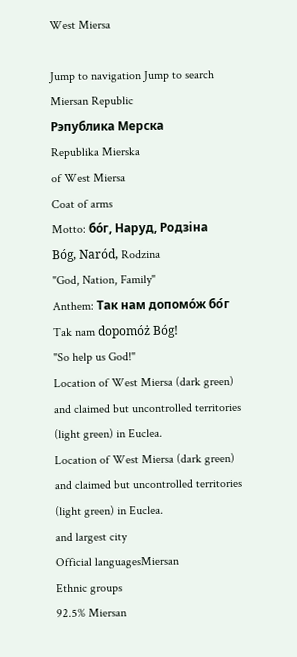West Miersa

Jump to navigation Jump to search
Miersan Republic
Рэпублика Мерска
Republika Mierska
of West Miersa
Coat of arms
Motto: бо́г, Нapуд, Poдзiнa
Bóg, Naród, Rodzina
"God, Nation, Family"
Anthem: Так нам допомо́ж бо́г
Tak nam dopomóż Bóg!
"So help us God!"
Location of West Miersa (dark green) and claimed but uncontrolled territories (light green) in Euclea.
Location of West Miersa (dark green) and claimed but uncontrolled territories (light green) in Euclea.
and largest city
Official languagesMiersan
Ethnic groups
92.5% Miersan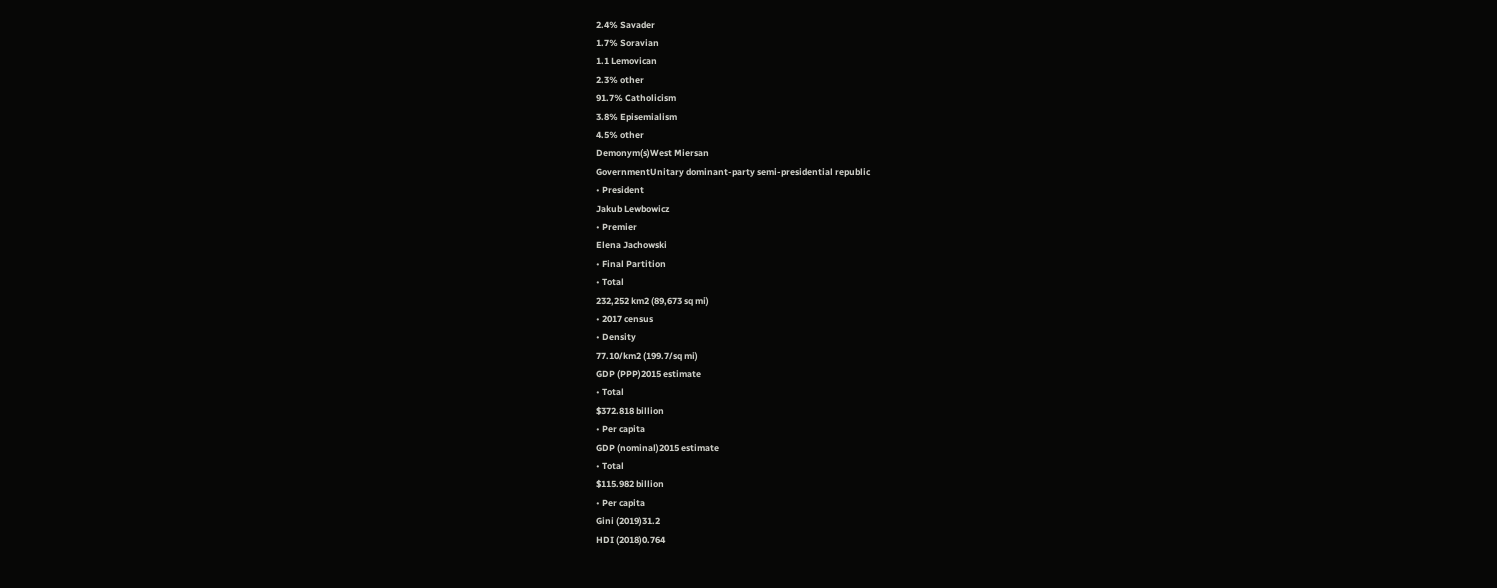2.4% Savader
1.7% Soravian
1.1 Lemovican
2.3% other
91.7% Catholicism
3.8% Episemialism
4.5% other
Demonym(s)West Miersan
GovernmentUnitary dominant-party semi-presidential republic
• President
Jakub Lewbowicz
• Premier
Elena Jachowski
• Final Partition
• Total
232,252 km2 (89,673 sq mi)
• 2017 census
• Density
77.10/km2 (199.7/sq mi)
GDP (PPP)2015 estimate
• Total
$372.818 billion
• Per capita
GDP (nominal)2015 estimate
• Total
$115.982 billion
• Per capita
Gini (2019)31.2
HDI (2018)0.764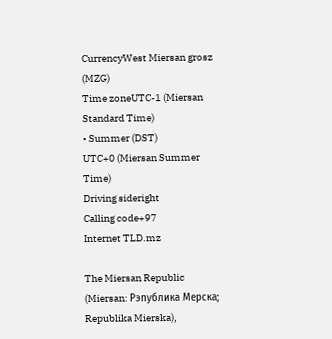CurrencyWest Miersan grosz (MZG)
Time zoneUTC-1 (Miersan Standard Time)
• Summer (DST)
UTC+0 (Miersan Summer Time)
Driving sideright
Calling code+97
Internet TLD.mz

The Miersan Republic (Miersan: Рэпублика Мерска; Republika Mierska),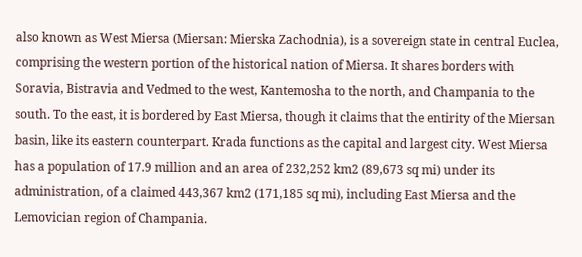also known as West Miersa (Miersan: Mierska Zachodnia), is a sovereign state in central Euclea, comprising the western portion of the historical nation of Miersa. It shares borders with Soravia, Bistravia and Vedmed to the west, Kantemosha to the north, and Champania to the south. To the east, it is bordered by East Miersa, though it claims that the entirity of the Miersan basin, like its eastern counterpart. Krada functions as the capital and largest city. West Miersa has a population of 17.9 million and an area of 232,252 km2 (89,673 sq mi) under its administration, of a claimed 443,367 km2 (171,185 sq mi), including East Miersa and the Lemovician region of Champania.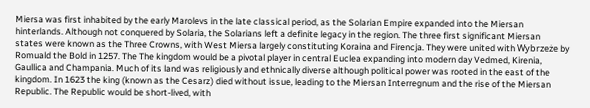Miersa was first inhabited by the early Marolevs in the late classical period, as the Solarian Empire expanded into the Miersan hinterlands. Although not conquered by Solaria, the Solarians left a definite legacy in the region. The three first significant Miersan states were known as the Three Crowns, with West Miersa largely constituting Koraina and Firencja. They were united with Wybrzeże by Romuald the Bold in 1257. The The kingdom would be a pivotal player in central Euclea expanding into modern day Vedmed, Kirenia, Gaullica and Champania. Much of its land was religiously and ethnically diverse although political power was rooted in the east of the kingdom. In 1623 the king (known as the Cesarz) died without issue, leading to the Miersan Interregnum and the rise of the Miersan Republic. The Republic would be short-lived, with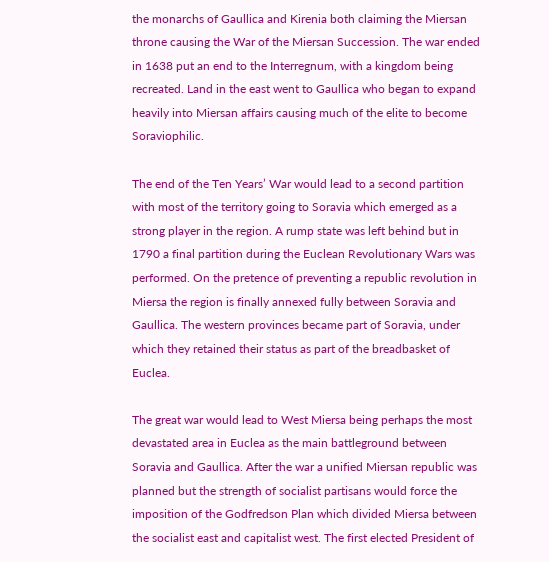the monarchs of Gaullica and Kirenia both claiming the Miersan throne causing the War of the Miersan Succession. The war ended in 1638 put an end to the Interregnum, with a kingdom being recreated. Land in the east went to Gaullica who began to expand heavily into Miersan affairs causing much of the elite to become Soraviophilic.

The end of the Ten Years’ War would lead to a second partition with most of the territory going to Soravia which emerged as a strong player in the region. A rump state was left behind but in 1790 a final partition during the Euclean Revolutionary Wars was performed. On the pretence of preventing a republic revolution in Miersa the region is finally annexed fully between Soravia and Gaullica. The western provinces became part of Soravia, under which they retained their status as part of the breadbasket of Euclea.

The great war would lead to West Miersa being perhaps the most devastated area in Euclea as the main battleground between Soravia and Gaullica. After the war a unified Miersan republic was planned but the strength of socialist partisans would force the imposition of the Godfredson Plan which divided Miersa between the socialist east and capitalist west. The first elected President of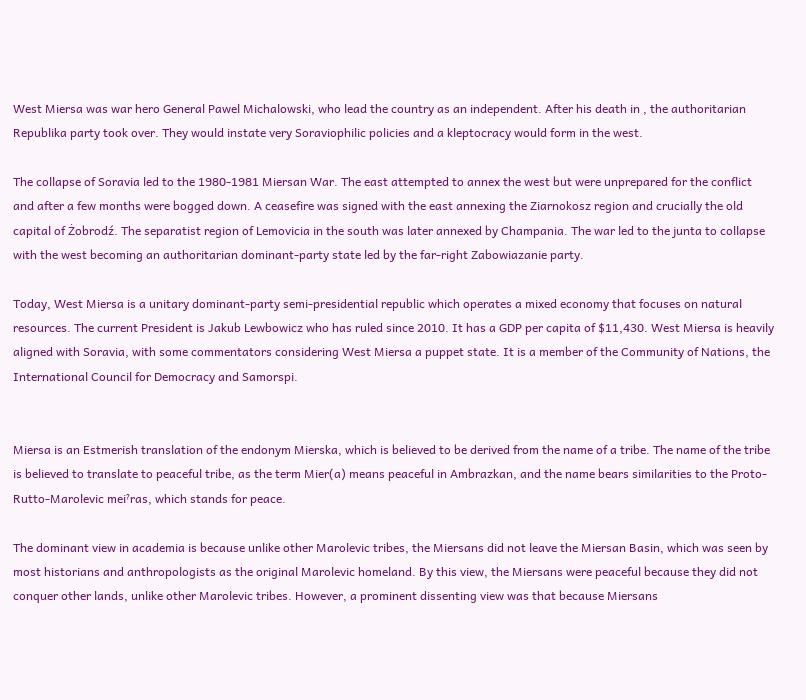West Miersa was war hero General Pawel Michalowski, who lead the country as an independent. After his death in , the authoritarian Republika party took over. They would instate very Soraviophilic policies and a kleptocracy would form in the west.

The collapse of Soravia led to the 1980-1981 Miersan War. The east attempted to annex the west but were unprepared for the conflict and after a few months were bogged down. A ceasefire was signed with the east annexing the Ziarnokosz region and crucially the old capital of Żobrodź. The separatist region of Lemovicia in the south was later annexed by Champania. The war led to the junta to collapse with the west becoming an authoritarian dominant-party state led by the far-right Zabowiazanie party.

Today, West Miersa is a unitary dominant-party semi-presidential republic which operates a mixed economy that focuses on natural resources. The current President is Jakub Lewbowicz who has ruled since 2010. It has a GDP per capita of $11,430. West Miersa is heavily aligned with Soravia, with some commentators considering West Miersa a puppet state. It is a member of the Community of Nations, the International Council for Democracy and Samorspi.


Miersa is an Estmerish translation of the endonym Mierska, which is believed to be derived from the name of a tribe. The name of the tribe is believed to translate to peaceful tribe, as the term Mier(a) means peaceful in Ambrazkan, and the name bears similarities to the Proto-Rutto-Marolevic meiˀras, which stands for peace.

The dominant view in academia is because unlike other Marolevic tribes, the Miersans did not leave the Miersan Basin, which was seen by most historians and anthropologists as the original Marolevic homeland. By this view, the Miersans were peaceful because they did not conquer other lands, unlike other Marolevic tribes. However, a prominent dissenting view was that because Miersans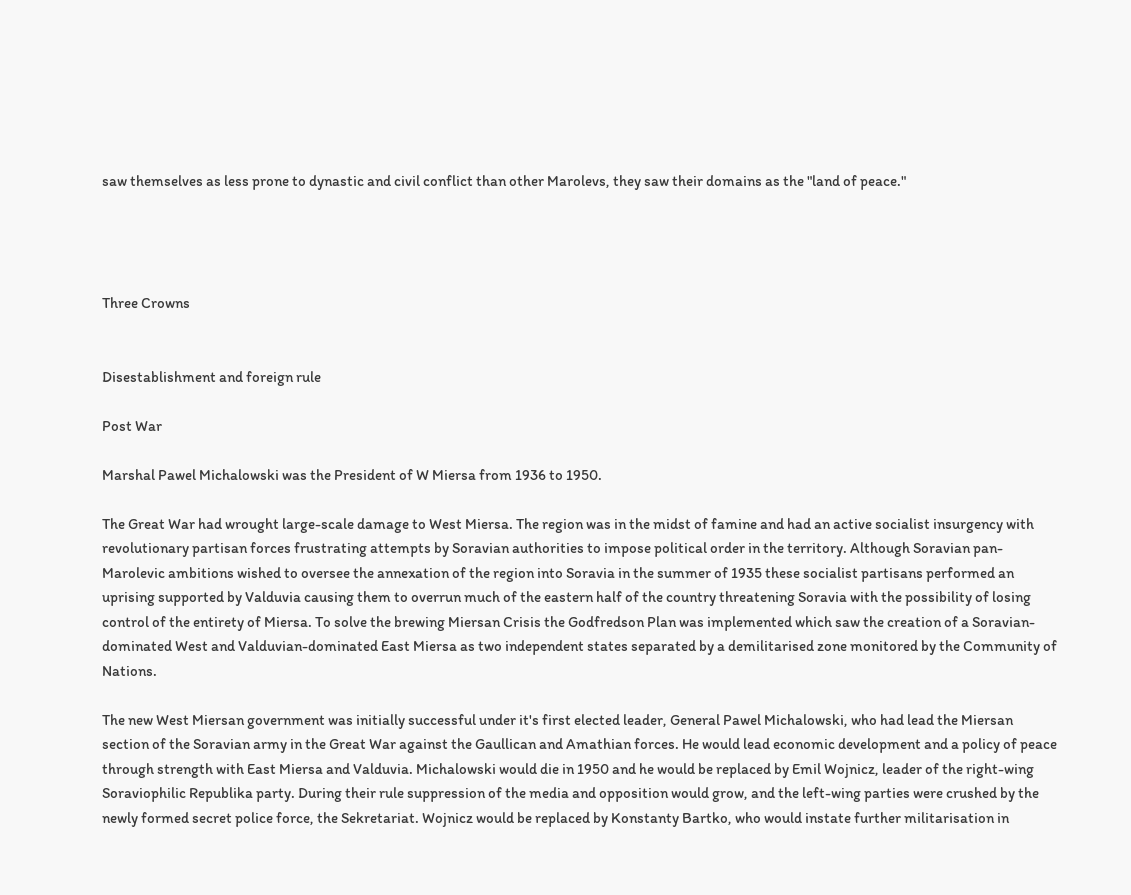saw themselves as less prone to dynastic and civil conflict than other Marolevs, they saw their domains as the "land of peace."




Three Crowns


Disestablishment and foreign rule

Post War

Marshal Pawel Michalowski was the President of W Miersa from 1936 to 1950.

The Great War had wrought large-scale damage to West Miersa. The region was in the midst of famine and had an active socialist insurgency with revolutionary partisan forces frustrating attempts by Soravian authorities to impose political order in the territory. Although Soravian pan-Marolevic ambitions wished to oversee the annexation of the region into Soravia in the summer of 1935 these socialist partisans performed an uprising supported by Valduvia causing them to overrun much of the eastern half of the country threatening Soravia with the possibility of losing control of the entirety of Miersa. To solve the brewing Miersan Crisis the Godfredson Plan was implemented which saw the creation of a Soravian-dominated West and Valduvian-dominated East Miersa as two independent states separated by a demilitarised zone monitored by the Community of Nations.

The new West Miersan government was initially successful under it's first elected leader, General Pawel Michalowski, who had lead the Miersan section of the Soravian army in the Great War against the Gaullican and Amathian forces. He would lead economic development and a policy of peace through strength with East Miersa and Valduvia. Michalowski would die in 1950 and he would be replaced by Emil Wojnicz, leader of the right-wing Soraviophilic Republika party. During their rule suppression of the media and opposition would grow, and the left-wing parties were crushed by the newly formed secret police force, the Sekretariat. Wojnicz would be replaced by Konstanty Bartko, who would instate further militarisation in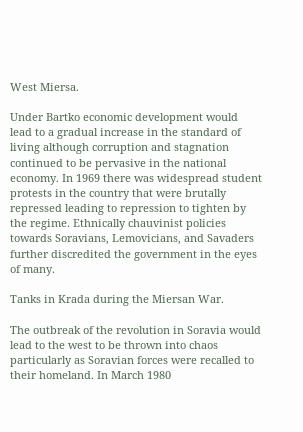West Miersa.

Under Bartko economic development would lead to a gradual increase in the standard of living although corruption and stagnation continued to be pervasive in the national economy. In 1969 there was widespread student protests in the country that were brutally repressed leading to repression to tighten by the regime. Ethnically chauvinist policies towards Soravians, Lemovicians, and Savaders further discredited the government in the eyes of many.

Tanks in Krada during the Miersan War.

The outbreak of the revolution in Soravia would lead to the west to be thrown into chaos particularly as Soravian forces were recalled to their homeland. In March 1980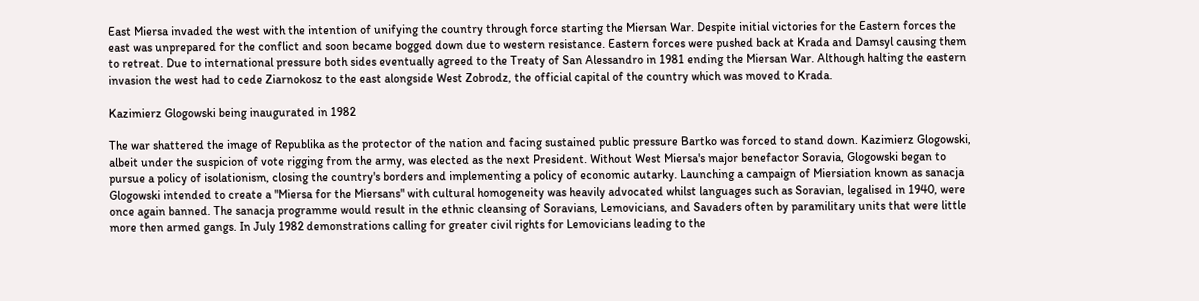East Miersa invaded the west with the intention of unifying the country through force starting the Miersan War. Despite initial victories for the Eastern forces the east was unprepared for the conflict and soon became bogged down due to western resistance. Eastern forces were pushed back at Krada and Damsyl causing them to retreat. Due to international pressure both sides eventually agreed to the Treaty of San Alessandro in 1981 ending the Miersan War. Although halting the eastern invasion the west had to cede Ziarnokosz to the east alongside West Zobrodz, the official capital of the country which was moved to Krada.

Kazimierz Glogowski being inaugurated in 1982

The war shattered the image of Republika as the protector of the nation and facing sustained public pressure Bartko was forced to stand down. Kazimierz Glogowski, albeit under the suspicion of vote rigging from the army, was elected as the next President. Without West Miersa's major benefactor Soravia, Glogowski began to pursue a policy of isolationism, closing the country's borders and implementing a policy of economic autarky. Launching a campaign of Miersiation known as sanacja Glogowski intended to create a "Miersa for the Miersans" with cultural homogeneity was heavily advocated whilst languages such as Soravian, legalised in 1940, were once again banned. The sanacja programme would result in the ethnic cleansing of Soravians, Lemovicians, and Savaders often by paramilitary units that were little more then armed gangs. In July 1982 demonstrations calling for greater civil rights for Lemovicians leading to the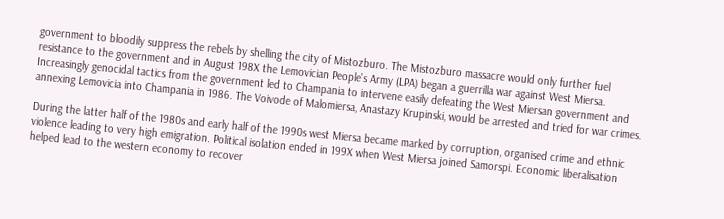government to bloodily suppress the rebels by shelling the city of Mistozburo. The Mistozburo massacre would only further fuel resistance to the government and in August 198X the Lemovician People's Army (LPA) began a guerrilla war against West Miersa. Increasingly genocidal tactics from the government led to Champania to intervene easily defeating the West Miersan government and annexing Lemovicia into Champania in 1986. The Voivode of Malomiersa, Anastazy Krupinski, would be arrested and tried for war crimes.

During the latter half of the 1980s and early half of the 1990s west Miersa became marked by corruption, organised crime and ethnic violence leading to very high emigration. Political isolation ended in 199X when West Miersa joined Samorspi. Economic liberalisation helped lead to the western economy to recover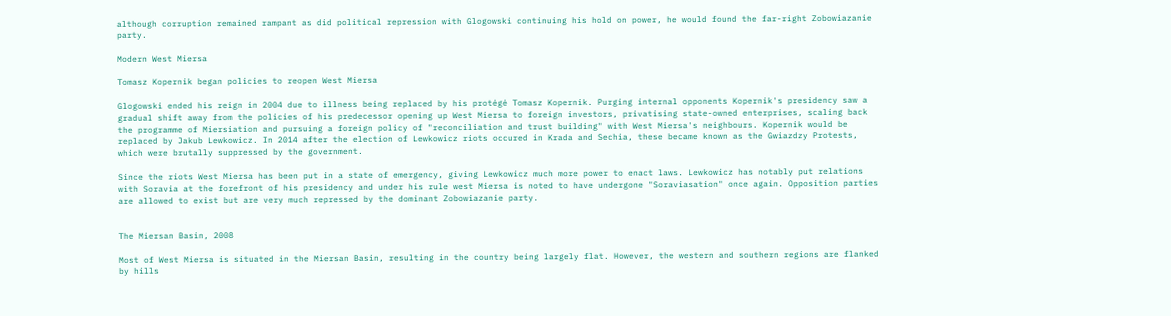although corruption remained rampant as did political repression with Glogowski continuing his hold on power, he would found the far-right Zobowiazanie party.

Modern West Miersa

Tomasz Kopernik began policies to reopen West Miersa

Glogowski ended his reign in 2004 due to illness being replaced by his protégé Tomasz Kopernik. Purging internal opponents Kopernik's presidency saw a gradual shift away from the policies of his predecessor opening up West Miersa to foreign investors, privatising state-owned enterprises, scaling back the programme of Miersiation and pursuing a foreign policy of "reconciliation and trust building" with West Miersa's neighbours. Kopernik would be replaced by Jakub Lewkowicz. In 2014 after the election of Lewkowicz riots occured in Krada and Sechia, these became known as the Gwiazdzy Protests, which were brutally suppressed by the government.

Since the riots West Miersa has been put in a state of emergency, giving Lewkowicz much more power to enact laws. Lewkowicz has notably put relations with Soravia at the forefront of his presidency and under his rule west Miersa is noted to have undergone "Soraviasation" once again. Opposition parties are allowed to exist but are very much repressed by the dominant Zobowiazanie party.


The Miersan Basin, 2008

Most of West Miersa is situated in the Miersan Basin, resulting in the country being largely flat. However, the western and southern regions are flanked by hills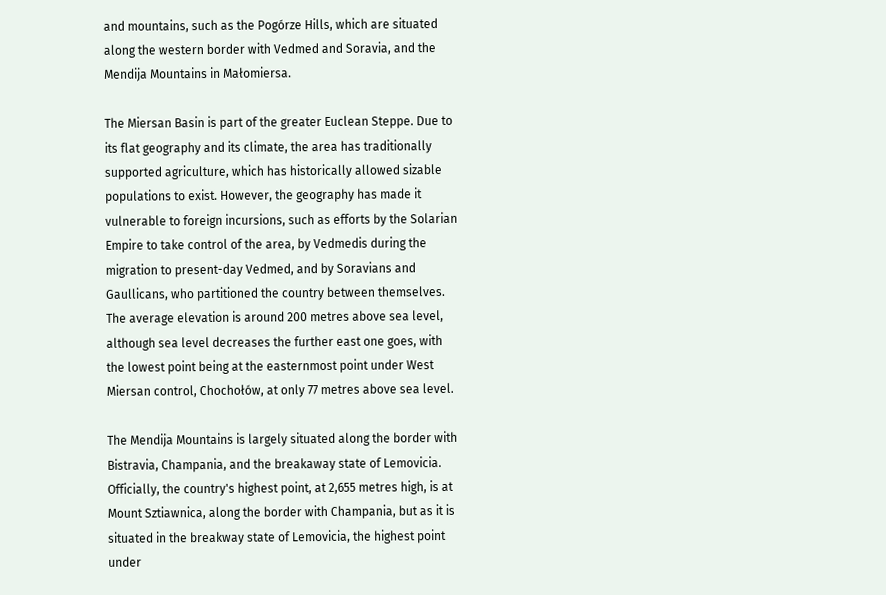and mountains, such as the Pogórze Hills, which are situated along the western border with Vedmed and Soravia, and the Mendija Mountains in Małomiersa.

The Miersan Basin is part of the greater Euclean Steppe. Due to its flat geography and its climate, the area has traditionally supported agriculture, which has historically allowed sizable populations to exist. However, the geography has made it vulnerable to foreign incursions, such as efforts by the Solarian Empire to take control of the area, by Vedmedis during the migration to present-day Vedmed, and by Soravians and Gaullicans, who partitioned the country between themselves. The average elevation is around 200 metres above sea level, although sea level decreases the further east one goes, with the lowest point being at the easternmost point under West Miersan control, Chochołów, at only 77 metres above sea level.

The Mendija Mountains is largely situated along the border with Bistravia, Champania, and the breakaway state of Lemovicia. Officially, the country's highest point, at 2,655 metres high, is at Mount Sztiawnica, along the border with Champania, but as it is situated in the breakway state of Lemovicia, the highest point under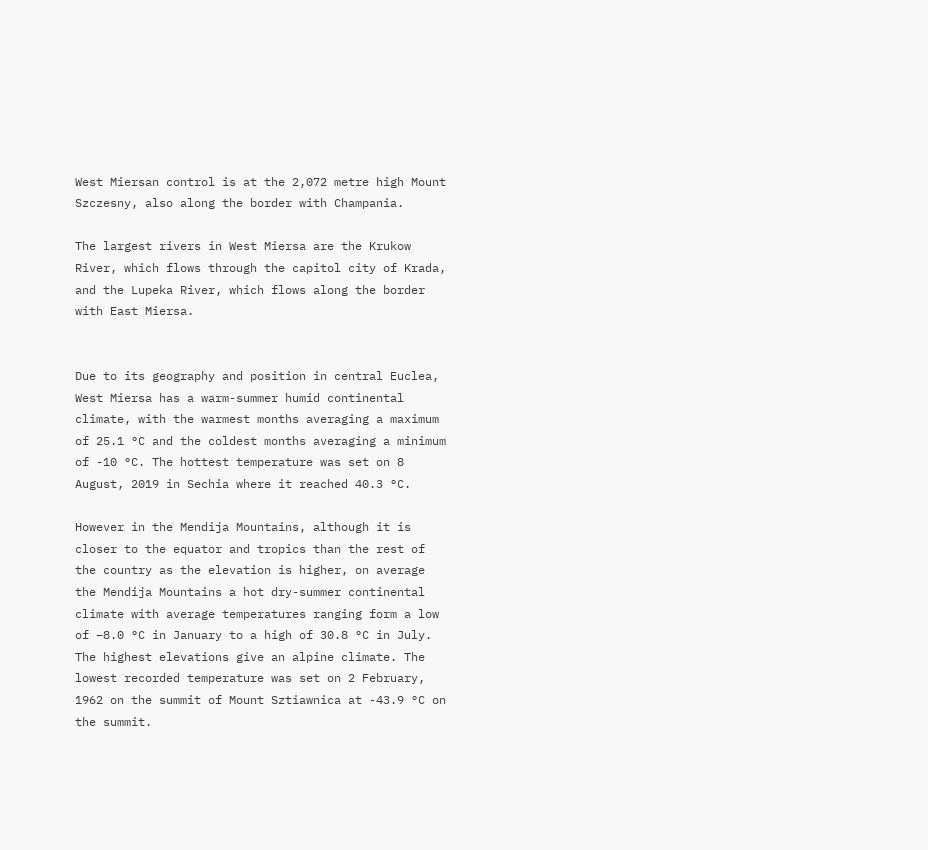West Miersan control is at the 2,072 metre high Mount Szczesny, also along the border with Champania.

The largest rivers in West Miersa are the Krukow River, which flows through the capitol city of Krada, and the Lupeka River, which flows along the border with East Miersa.


Due to its geography and position in central Euclea, West Miersa has a warm-summer humid continental climate, with the warmest months averaging a maximum of 25.1 °C and the coldest months averaging a minimum of -10 °C. The hottest temperature was set on 8 August, 2019 in Sechia where it reached 40.3 °C.

However in the Mendija Mountains, although it is closer to the equator and tropics than the rest of the country as the elevation is higher, on average the Mendija Mountains a hot dry-summer continental climate with average temperatures ranging form a low of −8.0 °C in January to a high of 30.8 °C in July. The highest elevations give an alpine climate. The lowest recorded temperature was set on 2 February, 1962 on the summit of Mount Sztiawnica at -43.9 °C on the summit.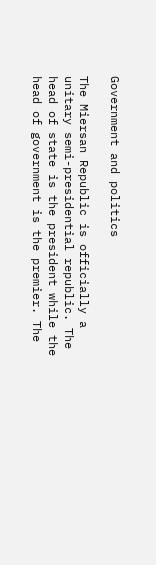Government and politics

The Miersan Republic is officially a unitary semi-presidential republic. The head of state is the president while the head of government is the premier. The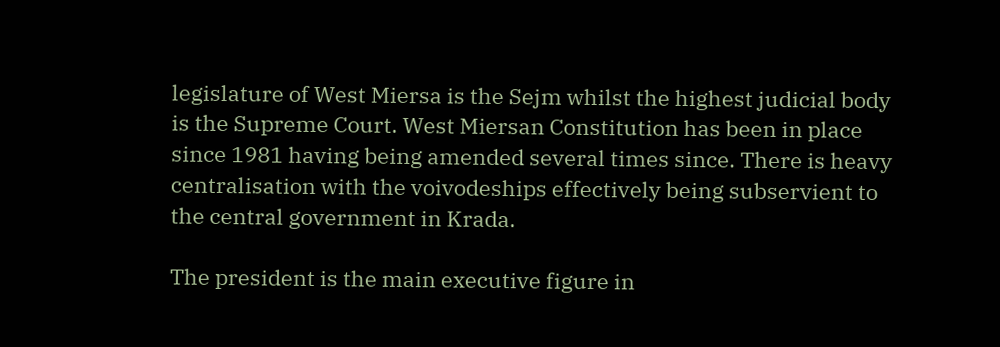legislature of West Miersa is the Sejm whilst the highest judicial body is the Supreme Court. West Miersan Constitution has been in place since 1981 having being amended several times since. There is heavy centralisation with the voivodeships effectively being subservient to the central government in Krada.

The president is the main executive figure in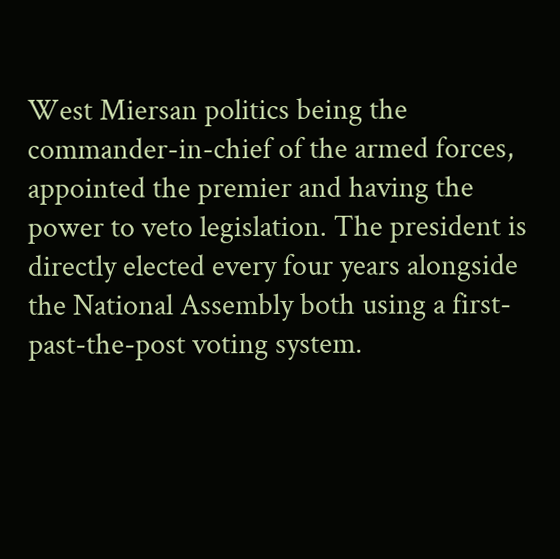West Miersan politics being the commander-in-chief of the armed forces, appointed the premier and having the power to veto legislation. The president is directly elected every four years alongside the National Assembly both using a first-past-the-post voting system.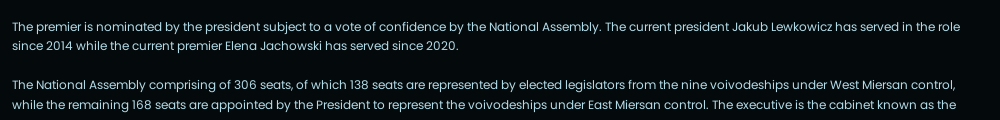The premier is nominated by the president subject to a vote of confidence by the National Assembly. The current president Jakub Lewkowicz has served in the role since 2014 while the current premier Elena Jachowski has served since 2020.

The National Assembly comprising of 306 seats, of which 138 seats are represented by elected legislators from the nine voivodeships under West Miersan control, while the remaining 168 seats are appointed by the President to represent the voivodeships under East Miersan control. The executive is the cabinet known as the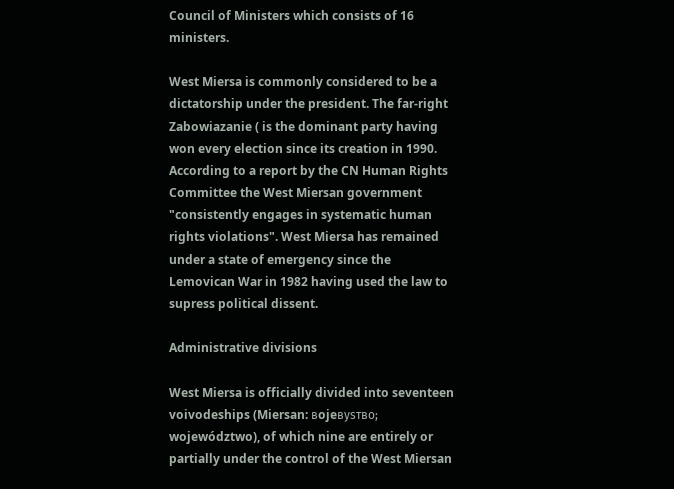Council of Ministers which consists of 16 ministers.

West Miersa is commonly considered to be a dictatorship under the president. The far-right Zabowiazanie ( is the dominant party having won every election since its creation in 1990. According to a report by the CN Human Rights Committee the West Miersan government "consistently engages in systematic human rights violations". West Miersa has remained under a state of emergency since the Lemovican War in 1982 having used the law to supress political dissent.

Administrative divisions

West Miersa is officially divided into seventeen voivodeships (Miersan: вojeвyѕтвo; województwo), of which nine are entirely or partially under the control of the West Miersan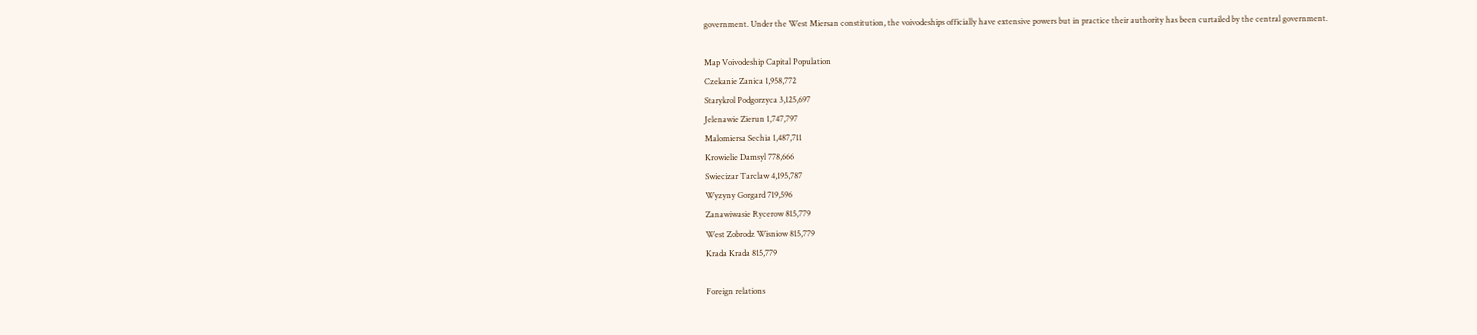government. Under the West Miersan constitution, the voivodeships officially have extensive powers but in practice their authority has been curtailed by the central government.

Map Voivodeship Capital Population
Czekanie Zanica 1,958,772
Starykrol Podgorzyca 3,125,697
Jelenawie Zierun 1,747,797
Malomiersa Sechia 1,487,711
Krowielie Damsyl 778,666
Swiecizar Tarclaw 4,195,787
Wyzyny Gorgard 719,596
Zanawiwasie Rycerow 815,779
West Zobrodz Wisniow 815,779
Krada Krada 815,779

Foreign relations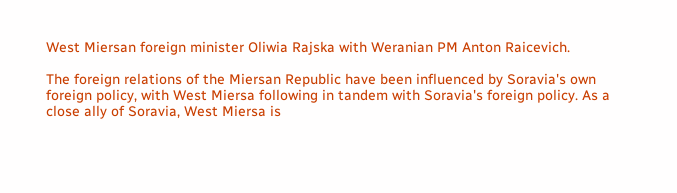West Miersan foreign minister Oliwia Rajska with Weranian PM Anton Raicevich.

The foreign relations of the Miersan Republic have been influenced by Soravia's own foreign policy, with West Miersa following in tandem with Soravia's foreign policy. As a close ally of Soravia, West Miersa is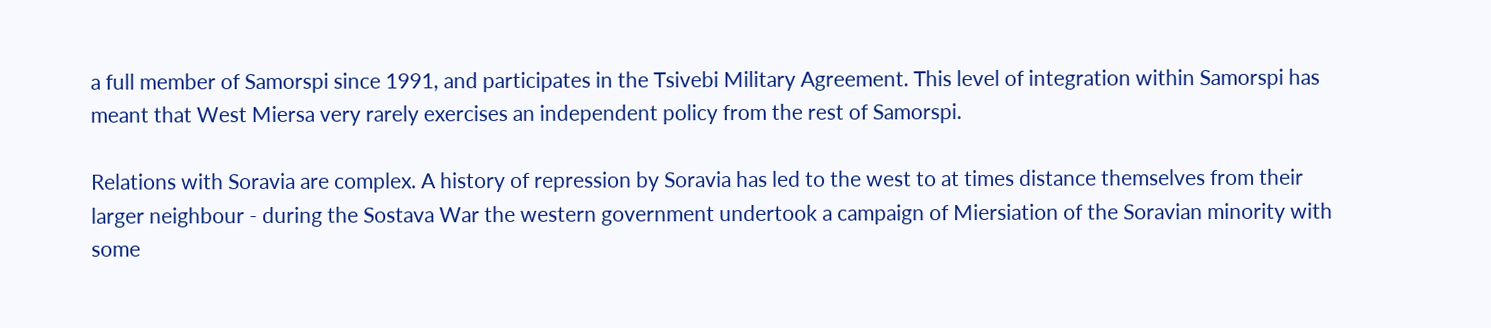a full member of Samorspi since 1991, and participates in the Tsivebi Military Agreement. This level of integration within Samorspi has meant that West Miersa very rarely exercises an independent policy from the rest of Samorspi.

Relations with Soravia are complex. A history of repression by Soravia has led to the west to at times distance themselves from their larger neighbour - during the Sostava War the western government undertook a campaign of Miersiation of the Soravian minority with some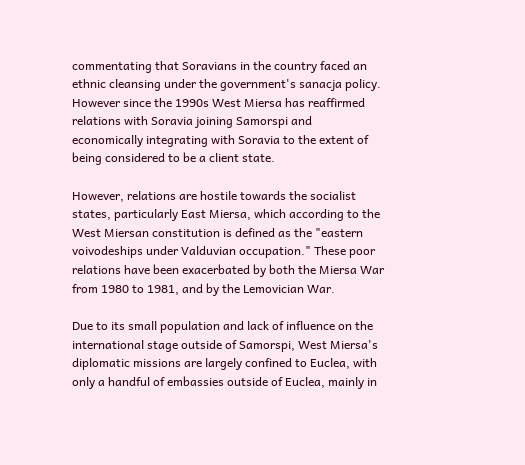commentating that Soravians in the country faced an ethnic cleansing under the government's sanacja policy. However since the 1990s West Miersa has reaffirmed relations with Soravia joining Samorspi and economically integrating with Soravia to the extent of being considered to be a client state.

However, relations are hostile towards the socialist states, particularly East Miersa, which according to the West Miersan constitution is defined as the "eastern voivodeships under Valduvian occupation." These poor relations have been exacerbated by both the Miersa War from 1980 to 1981, and by the Lemovician War.

Due to its small population and lack of influence on the international stage outside of Samorspi, West Miersa's diplomatic missions are largely confined to Euclea, with only a handful of embassies outside of Euclea, mainly in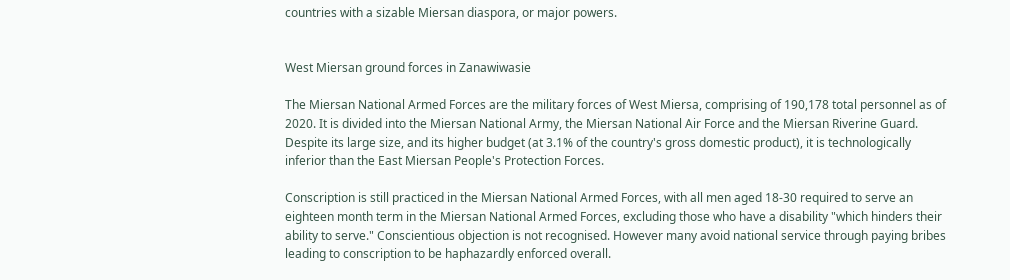countries with a sizable Miersan diaspora, or major powers.


West Miersan ground forces in Zanawiwasie

The Miersan National Armed Forces are the military forces of West Miersa, comprising of 190,178 total personnel as of 2020. It is divided into the Miersan National Army, the Miersan National Air Force and the Miersan Riverine Guard. Despite its large size, and its higher budget (at 3.1% of the country's gross domestic product), it is technologically inferior than the East Miersan People's Protection Forces.

Conscription is still practiced in the Miersan National Armed Forces, with all men aged 18-30 required to serve an eighteen month term in the Miersan National Armed Forces, excluding those who have a disability "which hinders their ability to serve." Conscientious objection is not recognised. However many avoid national service through paying bribes leading to conscription to be haphazardly enforced overall.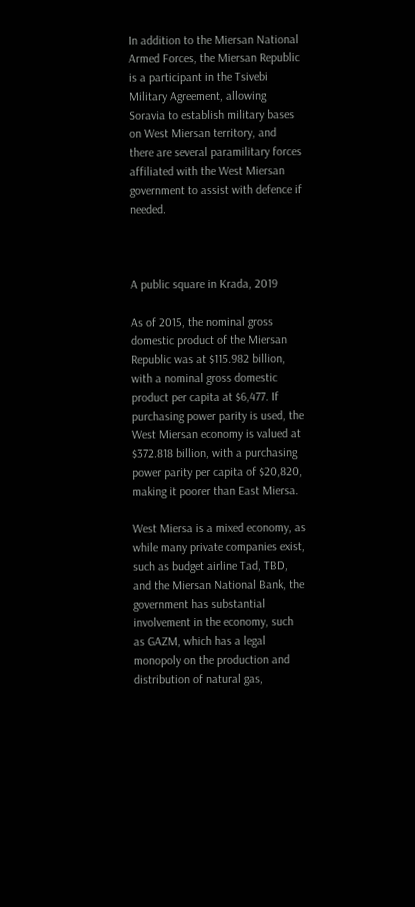In addition to the Miersan National Armed Forces, the Miersan Republic is a participant in the Tsivebi Military Agreement, allowing Soravia to establish military bases on West Miersan territory, and there are several paramilitary forces affiliated with the West Miersan government to assist with defence if needed.



A public square in Krada, 2019

As of 2015, the nominal gross domestic product of the Miersan Republic was at $115.982 billion, with a nominal gross domestic product per capita at $6,477. If purchasing power parity is used, the West Miersan economy is valued at $372.818 billion, with a purchasing power parity per capita of $20,820, making it poorer than East Miersa.

West Miersa is a mixed economy, as while many private companies exist, such as budget airline Tad, TBD, and the Miersan National Bank, the government has substantial involvement in the economy, such as GAZM, which has a legal monopoly on the production and distribution of natural gas,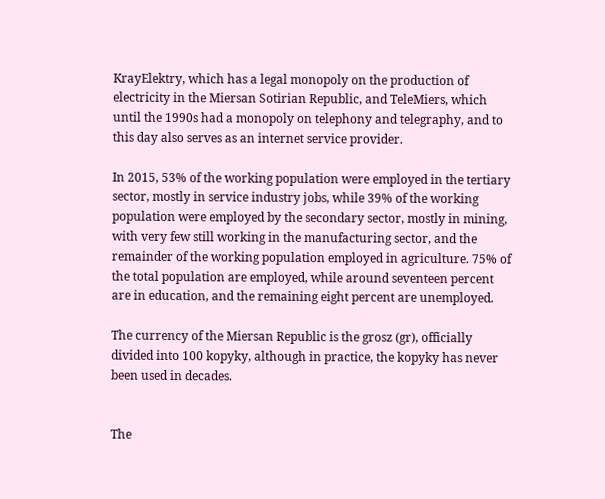KrayElektry, which has a legal monopoly on the production of electricity in the Miersan Sotirian Republic, and TeleMiers, which until the 1990s had a monopoly on telephony and telegraphy, and to this day also serves as an internet service provider.

In 2015, 53% of the working population were employed in the tertiary sector, mostly in service industry jobs, while 39% of the working population were employed by the secondary sector, mostly in mining, with very few still working in the manufacturing sector, and the remainder of the working population employed in agriculture. 75% of the total population are employed, while around seventeen percent are in education, and the remaining eight percent are unemployed.

The currency of the Miersan Republic is the grosz (gr), officially divided into 100 kopyky, although in practice, the kopyky has never been used in decades.


The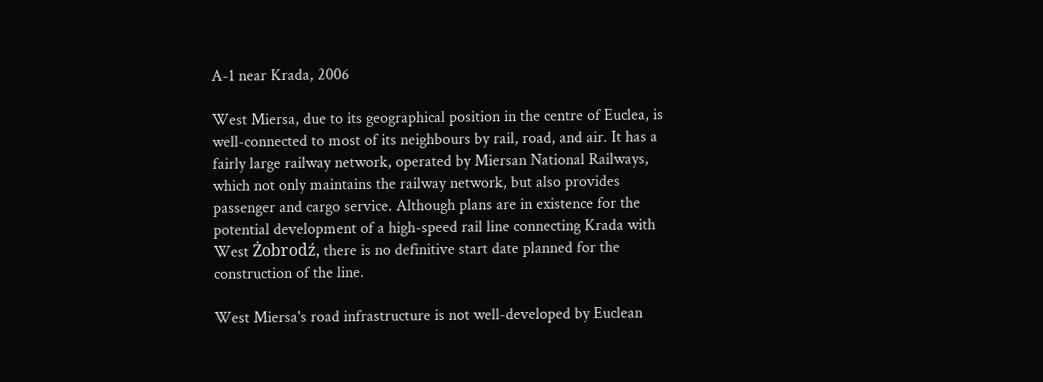A-1 near Krada, 2006

West Miersa, due to its geographical position in the centre of Euclea, is well-connected to most of its neighbours by rail, road, and air. It has a fairly large railway network, operated by Miersan National Railways, which not only maintains the railway network, but also provides passenger and cargo service. Although plans are in existence for the potential development of a high-speed rail line connecting Krada with West Żobrodź, there is no definitive start date planned for the construction of the line.

West Miersa's road infrastructure is not well-developed by Euclean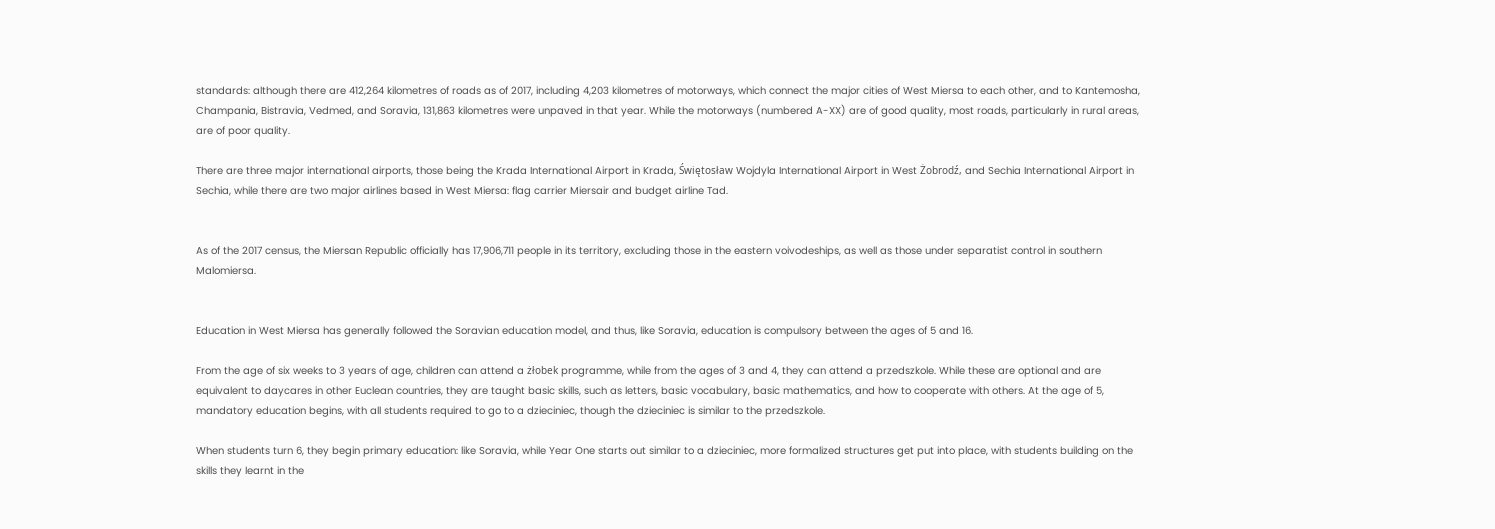standards: although there are 412,264 kilometres of roads as of 2017, including 4,203 kilometres of motorways, which connect the major cities of West Miersa to each other, and to Kantemosha, Champania, Bistravia, Vedmed, and Soravia, 131,863 kilometres were unpaved in that year. While the motorways (numbered A-XX) are of good quality, most roads, particularly in rural areas, are of poor quality.

There are three major international airports, those being the Krada International Airport in Krada, Świętosław Wojdyla International Airport in West Żobrodź, and Sechia International Airport in Sechia, while there are two major airlines based in West Miersa: flag carrier Miersair and budget airline Tad.


As of the 2017 census, the Miersan Republic officially has 17,906,711 people in its territory, excluding those in the eastern voivodeships, as well as those under separatist control in southern Malomiersa.


Education in West Miersa has generally followed the Soravian education model, and thus, like Soravia, education is compulsory between the ages of 5 and 16.

From the age of six weeks to 3 years of age, children can attend a żłobek programme, while from the ages of 3 and 4, they can attend a przedszkole. While these are optional and are equivalent to daycares in other Euclean countries, they are taught basic skills, such as letters, basic vocabulary, basic mathematics, and how to cooperate with others. At the age of 5, mandatory education begins, with all students required to go to a dzieciniec, though the dzieciniec is similar to the przedszkole.

When students turn 6, they begin primary education: like Soravia, while Year One starts out similar to a dzieciniec, more formalized structures get put into place, with students building on the skills they learnt in the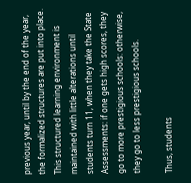previous year, until by the end of the year, the formalized structures are put into place. This structured learning environment is maintained with little alterations until students turn 11, when they take the State Assessments: if one gets high scores, they go to more prestigious schools: otherwise, they go to less prestigious schools.

Thus, students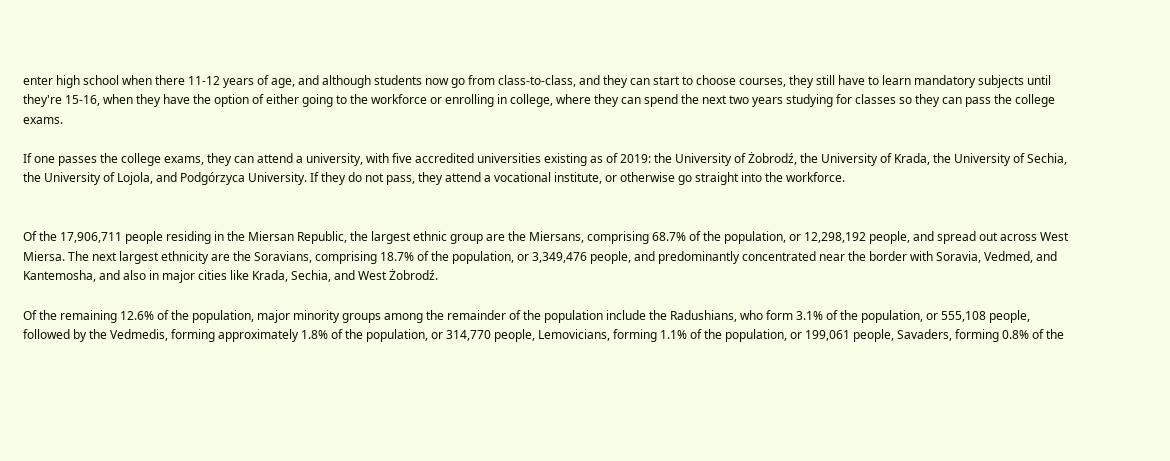enter high school when there 11-12 years of age, and although students now go from class-to-class, and they can start to choose courses, they still have to learn mandatory subjects until they're 15-16, when they have the option of either going to the workforce or enrolling in college, where they can spend the next two years studying for classes so they can pass the college exams.

If one passes the college exams, they can attend a university, with five accredited universities existing as of 2019: the University of Żobrodź, the University of Krada, the University of Sechia, the University of Lojola, and Podgórzyca University. If they do not pass, they attend a vocational institute, or otherwise go straight into the workforce.


Of the 17,906,711 people residing in the Miersan Republic, the largest ethnic group are the Miersans, comprising 68.7% of the population, or 12,298,192 people, and spread out across West Miersa. The next largest ethnicity are the Soravians, comprising 18.7% of the population, or 3,349,476 people, and predominantly concentrated near the border with Soravia, Vedmed, and Kantemosha, and also in major cities like Krada, Sechia, and West Żobrodź.

Of the remaining 12.6% of the population, major minority groups among the remainder of the population include the Radushians, who form 3.1% of the population, or 555,108 people, followed by the Vedmedis, forming approximately 1.8% of the population, or 314,770 people, Lemovicians, forming 1.1% of the population, or 199,061 people, Savaders, forming 0.8% of the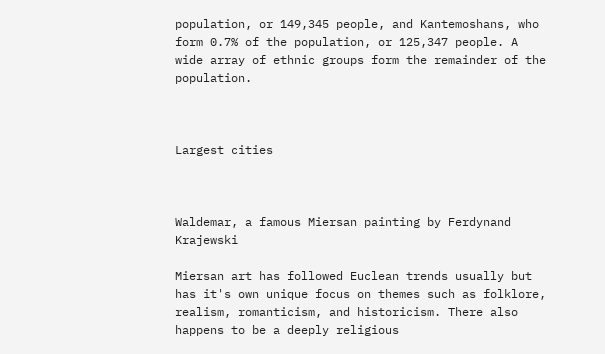population, or 149,345 people, and Kantemoshans, who form 0.7% of the population, or 125,347 people. A wide array of ethnic groups form the remainder of the population.



Largest cities



Waldemar, a famous Miersan painting by Ferdynand Krajewski

Miersan art has followed Euclean trends usually but has it's own unique focus on themes such as folklore, realism, romanticism, and historicism. There also happens to be a deeply religious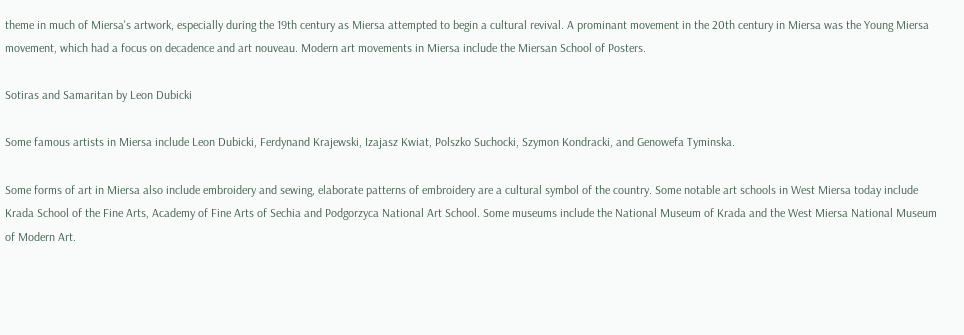theme in much of Miersa's artwork, especially during the 19th century as Miersa attempted to begin a cultural revival. A prominant movement in the 20th century in Miersa was the Young Miersa movement, which had a focus on decadence and art nouveau. Modern art movements in Miersa include the Miersan School of Posters.

Sotiras and Samaritan by Leon Dubicki

Some famous artists in Miersa include Leon Dubicki, Ferdynand Krajewski, Izajasz Kwiat, Polszko Suchocki, Szymon Kondracki, and Genowefa Tyminska.

Some forms of art in Miersa also include embroidery and sewing, elaborate patterns of embroidery are a cultural symbol of the country. Some notable art schools in West Miersa today include Krada School of the Fine Arts, Academy of Fine Arts of Sechia and Podgorzyca National Art School. Some museums include the National Museum of Krada and the West Miersa National Museum of Modern Art.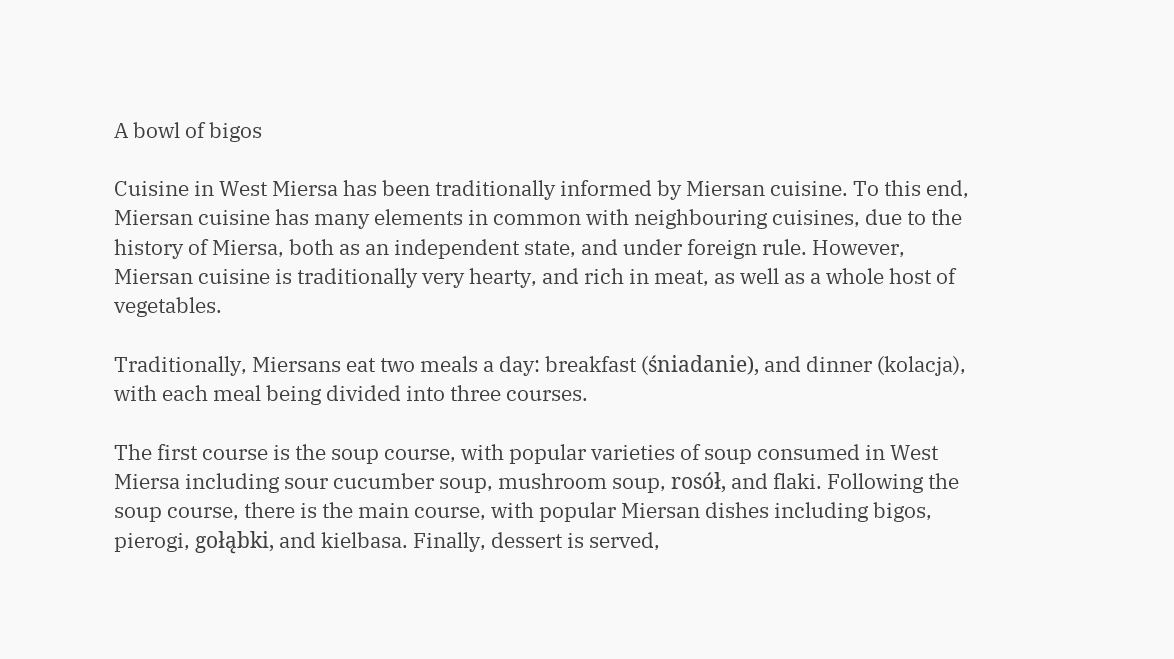A bowl of bigos

Cuisine in West Miersa has been traditionally informed by Miersan cuisine. To this end, Miersan cuisine has many elements in common with neighbouring cuisines, due to the history of Miersa, both as an independent state, and under foreign rule. However, Miersan cuisine is traditionally very hearty, and rich in meat, as well as a whole host of vegetables.

Traditionally, Miersans eat two meals a day: breakfast (śniadanie), and dinner (kolacja), with each meal being divided into three courses.

The first course is the soup course, with popular varieties of soup consumed in West Miersa including sour cucumber soup, mushroom soup, rosół, and flaki. Following the soup course, there is the main course, with popular Miersan dishes including bigos, pierogi, gołąbki, and kielbasa. Finally, dessert is served,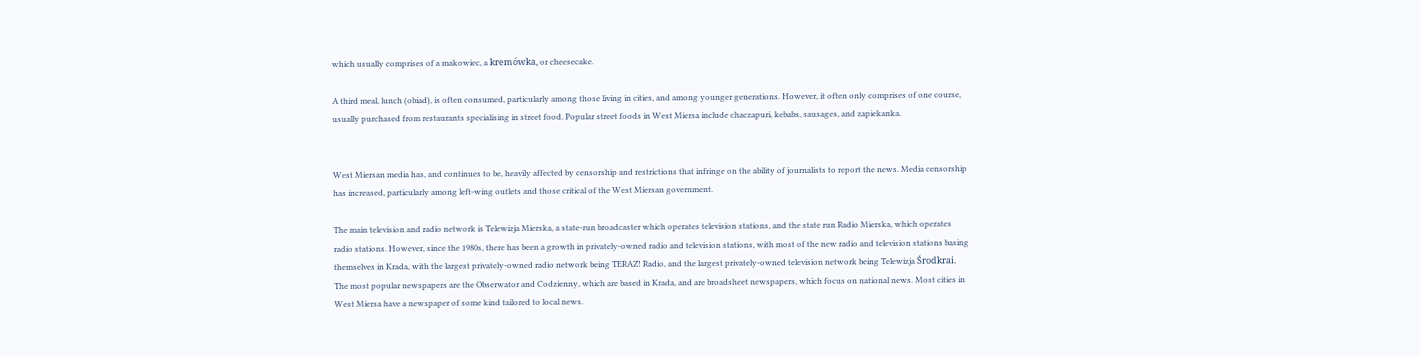which usually comprises of a makowiec, a kremówka, or cheesecake.

A third meal, lunch (obiad), is often consumed, particularly among those living in cities, and among younger generations. However, it often only comprises of one course, usually purchased from restaurants specialising in street food. Popular street foods in West Miersa include chaczapuri, kebabs, sausages, and zapiekanka.


West Miersan media has, and continues to be, heavily affected by censorship and restrictions that infringe on the ability of journalists to report the news. Media censorship has increased, particularly among left-wing outlets and those critical of the West Miersan government.

The main television and radio network is Telewizja Mierska, a state-run broadcaster which operates television stations, and the state run Radio Mierska, which operates radio stations. However, since the 1980s, there has been a growth in privately-owned radio and television stations, with most of the new radio and television stations basing themselves in Krada, with the largest privately-owned radio network being TERAZ! Radio, and the largest privately-owned television network being Telewizja Środkrai. The most popular newspapers are the Obserwator and Codzienny, which are based in Krada, and are broadsheet newspapers, which focus on national news. Most cities in West Miersa have a newspaper of some kind tailored to local news.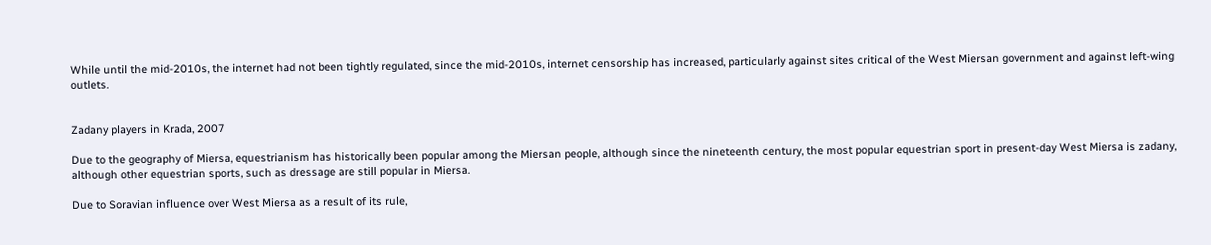While until the mid-2010s, the internet had not been tightly regulated, since the mid-2010s, internet censorship has increased, particularly against sites critical of the West Miersan government and against left-wing outlets.


Zadany players in Krada, 2007

Due to the geography of Miersa, equestrianism has historically been popular among the Miersan people, although since the nineteenth century, the most popular equestrian sport in present-day West Miersa is zadany, although other equestrian sports, such as dressage are still popular in Miersa.

Due to Soravian influence over West Miersa as a result of its rule,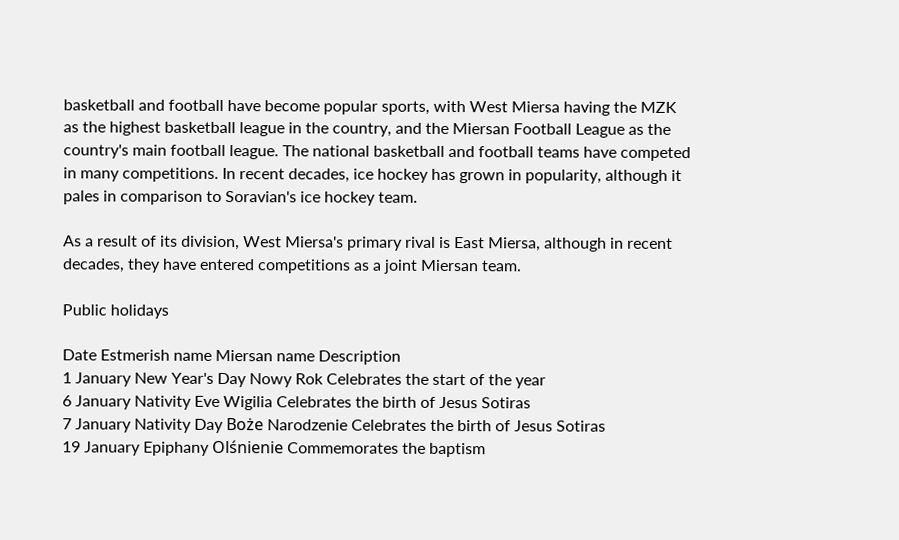basketball and football have become popular sports, with West Miersa having the MZK as the highest basketball league in the country, and the Miersan Football League as the country's main football league. The national basketball and football teams have competed in many competitions. In recent decades, ice hockey has grown in popularity, although it pales in comparison to Soravian's ice hockey team.

As a result of its division, West Miersa's primary rival is East Miersa, although in recent decades, they have entered competitions as a joint Miersan team.

Public holidays

Date Estmerish name Miersan name Description
1 January New Year's Day Nowy Rok Celebrates the start of the year
6 January Nativity Eve Wigilia Celebrates the birth of Jesus Sotiras
7 January Nativity Day Boże Narodzenie Celebrates the birth of Jesus Sotiras
19 January Epiphany Olśnienie Commemorates the baptism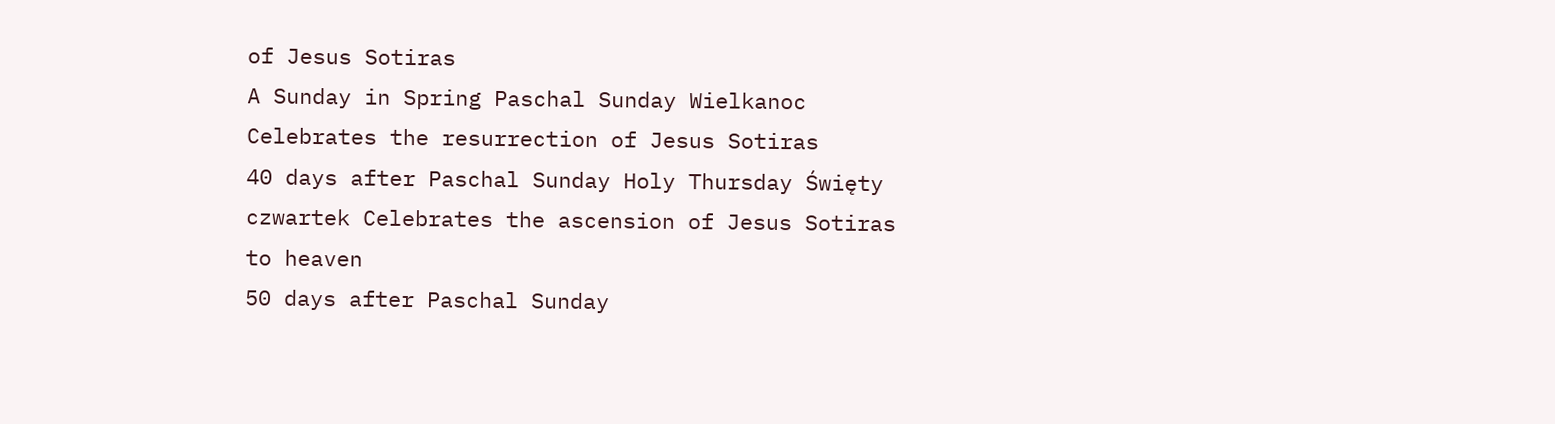of Jesus Sotiras
A Sunday in Spring Paschal Sunday Wielkanoc Celebrates the resurrection of Jesus Sotiras
40 days after Paschal Sunday Holy Thursday Święty czwartek Celebrates the ascension of Jesus Sotiras to heaven
50 days after Paschal Sunday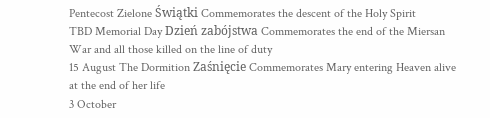Pentecost Zielone Świątki Commemorates the descent of the Holy Spirit
TBD Memorial Day Dzień zabójstwa Commemorates the end of the Miersan War and all those killed on the line of duty
15 August The Dormition Zaśnięcie Commemorates Mary entering Heaven alive at the end of her life
3 October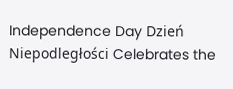Independence Day Dzień Niepodległości Celebrates the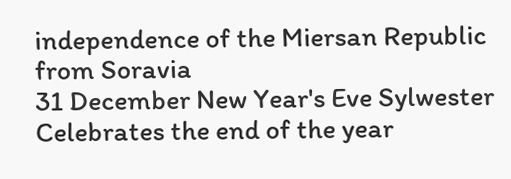independence of the Miersan Republic from Soravia
31 December New Year's Eve Sylwester Celebrates the end of the year